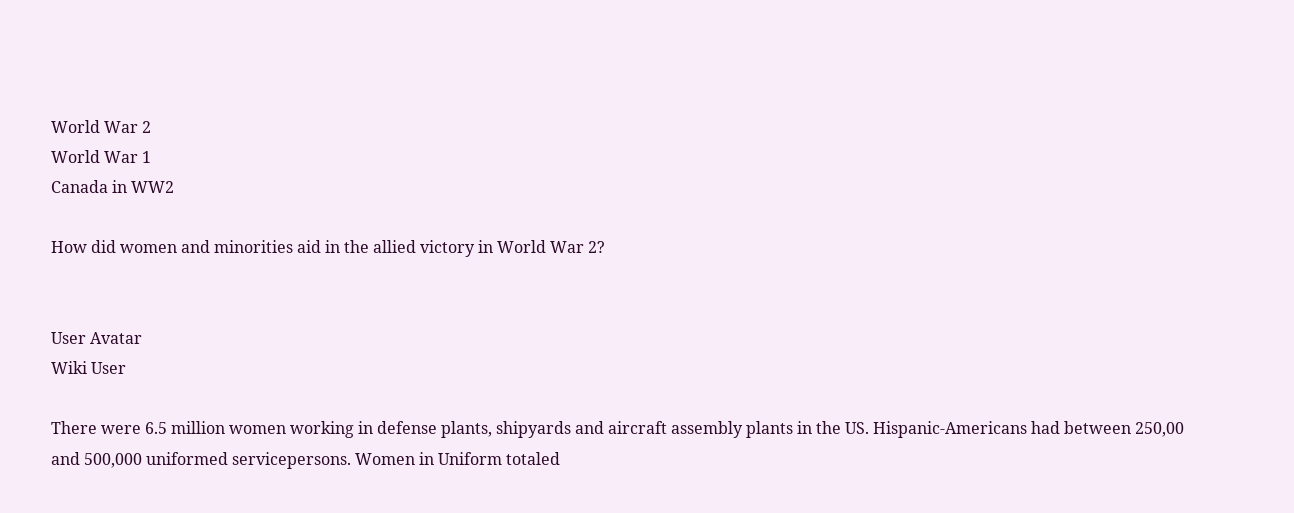World War 2
World War 1
Canada in WW2

How did women and minorities aid in the allied victory in World War 2?


User Avatar
Wiki User

There were 6.5 million women working in defense plants, shipyards and aircraft assembly plants in the US. Hispanic-Americans had between 250,00 and 500,000 uniformed servicepersons. Women in Uniform totaled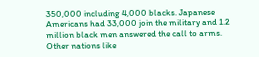350,000 including 4,000 blacks. Japanese Americans had 33,000 join the military and 1.2 million black men answered the call to arms. Other nations like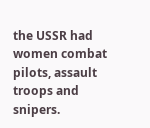the USSR had women combat pilots, assault troops and snipers.